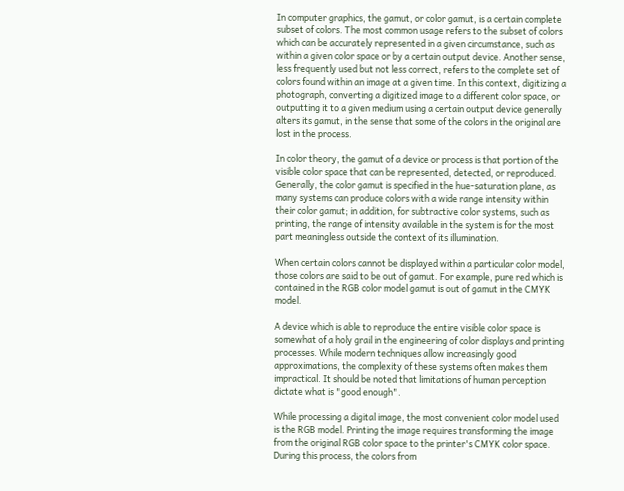In computer graphics, the gamut, or color gamut, is a certain complete subset of colors. The most common usage refers to the subset of colors which can be accurately represented in a given circumstance, such as within a given color space or by a certain output device. Another sense, less frequently used but not less correct, refers to the complete set of colors found within an image at a given time. In this context, digitizing a photograph, converting a digitized image to a different color space, or outputting it to a given medium using a certain output device generally alters its gamut, in the sense that some of the colors in the original are lost in the process.

In color theory, the gamut of a device or process is that portion of the visible color space that can be represented, detected, or reproduced. Generally, the color gamut is specified in the hue-saturation plane, as many systems can produce colors with a wide range intensity within their color gamut; in addition, for subtractive color systems, such as printing, the range of intensity available in the system is for the most part meaningless outside the context of its illumination.

When certain colors cannot be displayed within a particular color model, those colors are said to be out of gamut. For example, pure red which is contained in the RGB color model gamut is out of gamut in the CMYK model.

A device which is able to reproduce the entire visible color space is somewhat of a holy grail in the engineering of color displays and printing processes. While modern techniques allow increasingly good approximations, the complexity of these systems often makes them impractical. It should be noted that limitations of human perception dictate what is "good enough".

While processing a digital image, the most convenient color model used is the RGB model. Printing the image requires transforming the image from the original RGB color space to the printer's CMYK color space. During this process, the colors from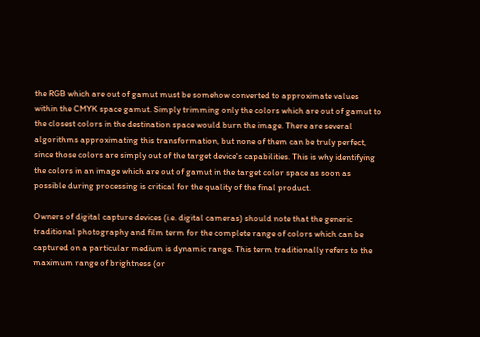the RGB which are out of gamut must be somehow converted to approximate values within the CMYK space gamut. Simply trimming only the colors which are out of gamut to the closest colors in the destination space would burn the image. There are several algorithms approximating this transformation, but none of them can be truly perfect, since those colors are simply out of the target device's capabilities. This is why identifying the colors in an image which are out of gamut in the target color space as soon as possible during processing is critical for the quality of the final product.

Owners of digital capture devices (i.e. digital cameras) should note that the generic traditional photography and film term for the complete range of colors which can be captured on a particular medium is dynamic range. This term traditionally refers to the maximum range of brightness (or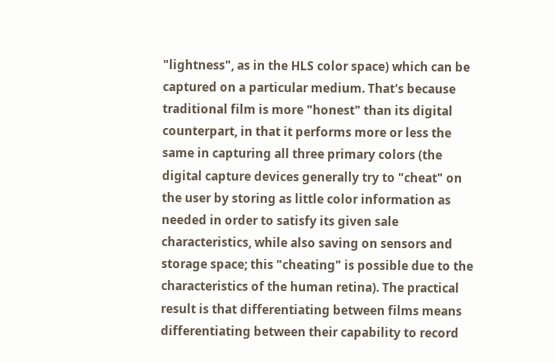"lightness", as in the HLS color space) which can be captured on a particular medium. That's because traditional film is more "honest" than its digital counterpart, in that it performs more or less the same in capturing all three primary colors (the digital capture devices generally try to "cheat" on the user by storing as little color information as needed in order to satisfy its given sale characteristics, while also saving on sensors and storage space; this "cheating" is possible due to the characteristics of the human retina). The practical result is that differentiating between films means differentiating between their capability to record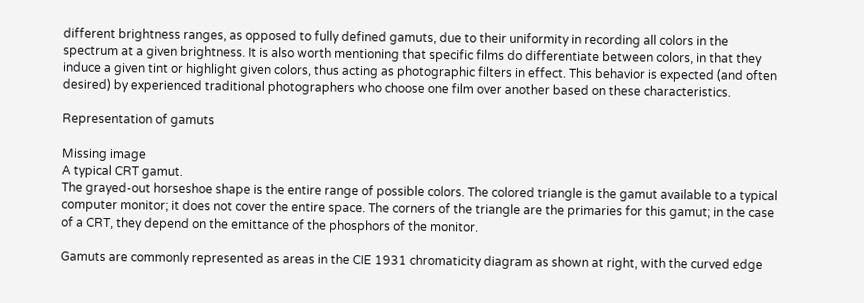different brightness ranges, as opposed to fully defined gamuts, due to their uniformity in recording all colors in the spectrum at a given brightness. It is also worth mentioning that specific films do differentiate between colors, in that they induce a given tint or highlight given colors, thus acting as photographic filters in effect. This behavior is expected (and often desired) by experienced traditional photographers who choose one film over another based on these characteristics.

Representation of gamuts

Missing image
A typical CRT gamut.
The grayed-out horseshoe shape is the entire range of possible colors. The colored triangle is the gamut available to a typical computer monitor; it does not cover the entire space. The corners of the triangle are the primaries for this gamut; in the case of a CRT, they depend on the emittance of the phosphors of the monitor.

Gamuts are commonly represented as areas in the CIE 1931 chromaticity diagram as shown at right, with the curved edge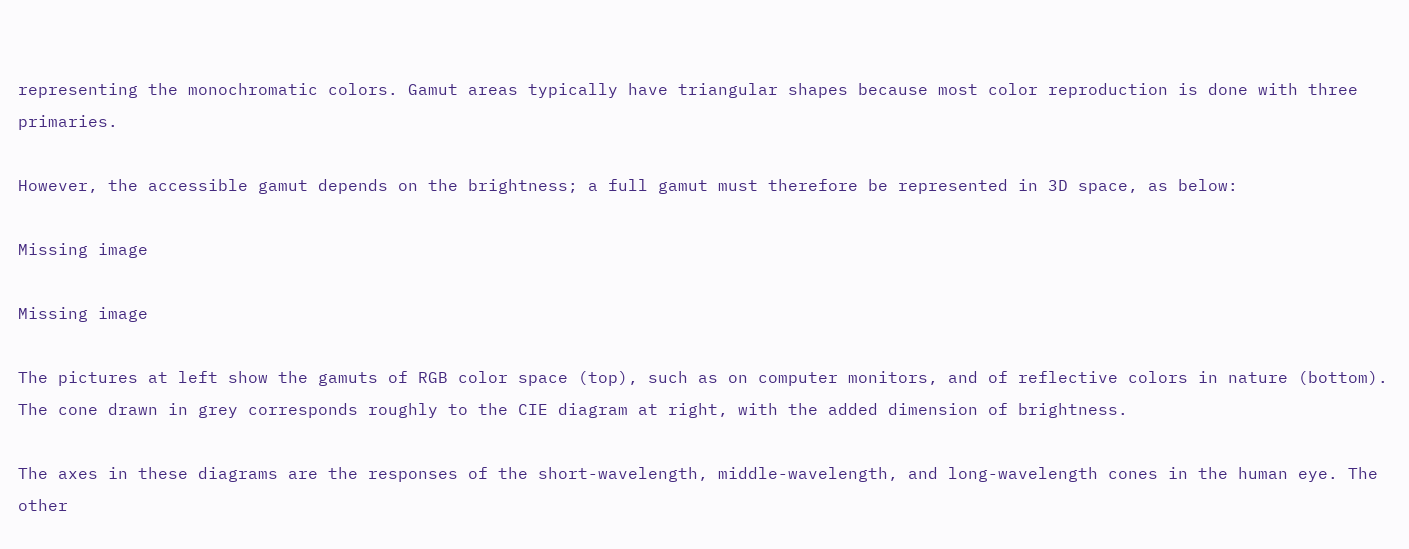representing the monochromatic colors. Gamut areas typically have triangular shapes because most color reproduction is done with three primaries.

However, the accessible gamut depends on the brightness; a full gamut must therefore be represented in 3D space, as below:

Missing image

Missing image

The pictures at left show the gamuts of RGB color space (top), such as on computer monitors, and of reflective colors in nature (bottom). The cone drawn in grey corresponds roughly to the CIE diagram at right, with the added dimension of brightness.

The axes in these diagrams are the responses of the short-wavelength, middle-wavelength, and long-wavelength cones in the human eye. The other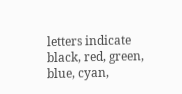letters indicate black, red, green, blue, cyan,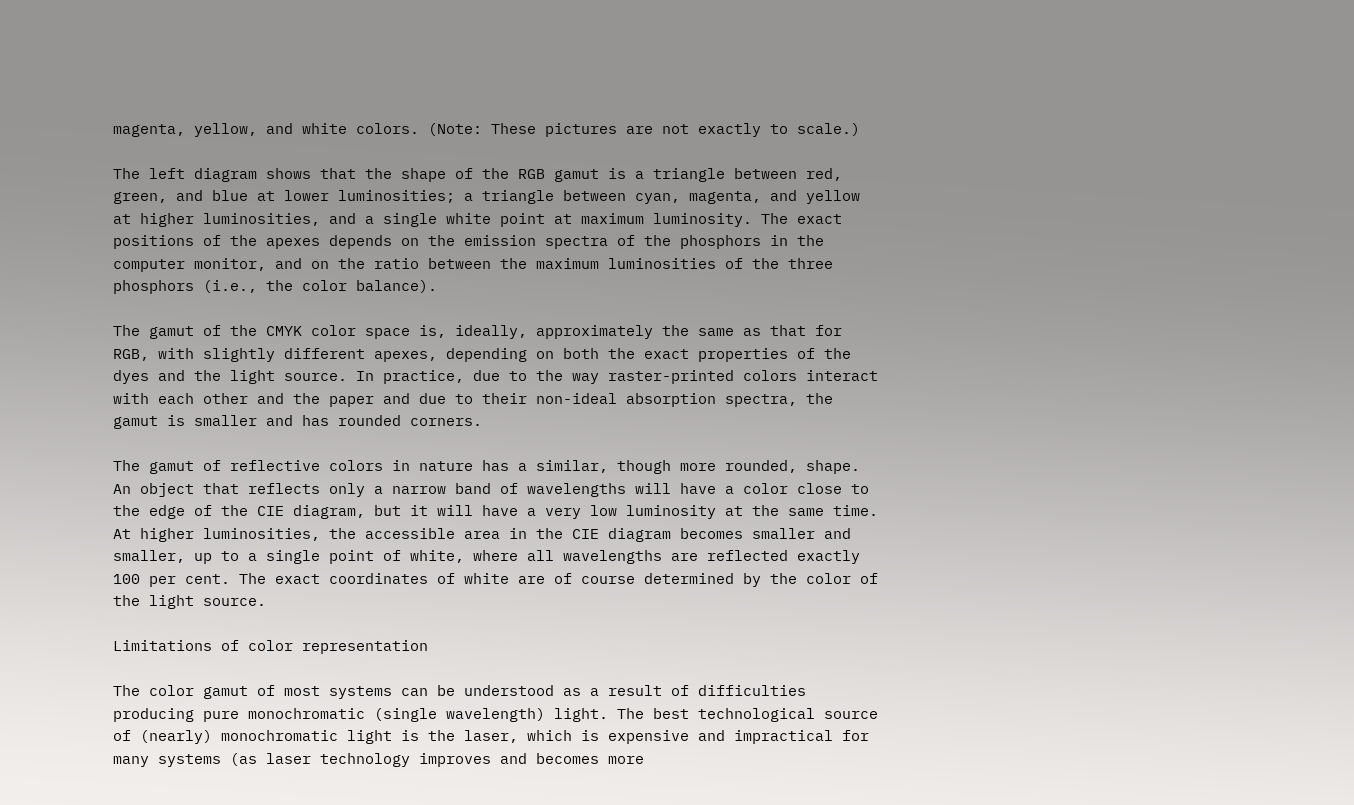magenta, yellow, and white colors. (Note: These pictures are not exactly to scale.)

The left diagram shows that the shape of the RGB gamut is a triangle between red, green, and blue at lower luminosities; a triangle between cyan, magenta, and yellow at higher luminosities, and a single white point at maximum luminosity. The exact positions of the apexes depends on the emission spectra of the phosphors in the computer monitor, and on the ratio between the maximum luminosities of the three phosphors (i.e., the color balance).

The gamut of the CMYK color space is, ideally, approximately the same as that for RGB, with slightly different apexes, depending on both the exact properties of the dyes and the light source. In practice, due to the way raster-printed colors interact with each other and the paper and due to their non-ideal absorption spectra, the gamut is smaller and has rounded corners.

The gamut of reflective colors in nature has a similar, though more rounded, shape. An object that reflects only a narrow band of wavelengths will have a color close to the edge of the CIE diagram, but it will have a very low luminosity at the same time. At higher luminosities, the accessible area in the CIE diagram becomes smaller and smaller, up to a single point of white, where all wavelengths are reflected exactly 100 per cent. The exact coordinates of white are of course determined by the color of the light source.

Limitations of color representation

The color gamut of most systems can be understood as a result of difficulties producing pure monochromatic (single wavelength) light. The best technological source of (nearly) monochromatic light is the laser, which is expensive and impractical for many systems (as laser technology improves and becomes more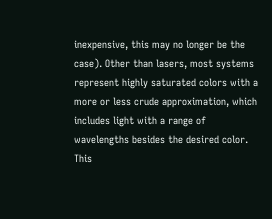inexpensive, this may no longer be the case). Other than lasers, most systems represent highly saturated colors with a more or less crude approximation, which includes light with a range of wavelengths besides the desired color. This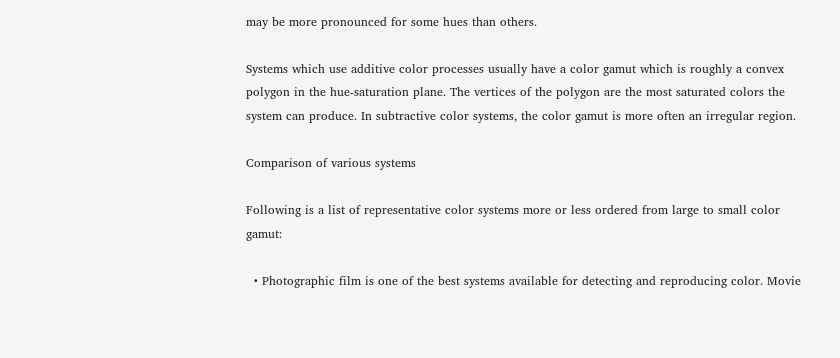may be more pronounced for some hues than others.

Systems which use additive color processes usually have a color gamut which is roughly a convex polygon in the hue-saturation plane. The vertices of the polygon are the most saturated colors the system can produce. In subtractive color systems, the color gamut is more often an irregular region.

Comparison of various systems

Following is a list of representative color systems more or less ordered from large to small color gamut:

  • Photographic film is one of the best systems available for detecting and reproducing color. Movie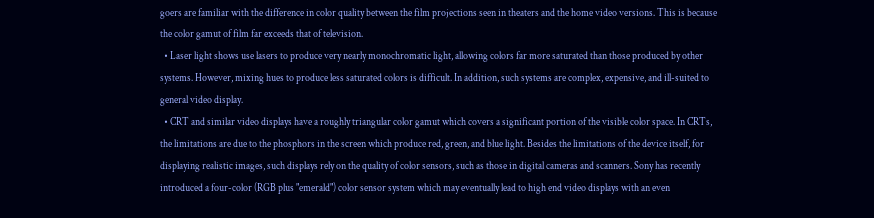goers are familiar with the difference in color quality between the film projections seen in theaters and the home video versions. This is because the color gamut of film far exceeds that of television.
  • Laser light shows use lasers to produce very nearly monochromatic light, allowing colors far more saturated than those produced by other systems. However, mixing hues to produce less saturated colors is difficult. In addition, such systems are complex, expensive, and ill-suited to general video display.
  • CRT and similar video displays have a roughly triangular color gamut which covers a significant portion of the visible color space. In CRTs, the limitations are due to the phosphors in the screen which produce red, green, and blue light. Besides the limitations of the device itself, for displaying realistic images, such displays rely on the quality of color sensors, such as those in digital cameras and scanners. Sony has recently introduced a four-color (RGB plus "emerald") color sensor system which may eventually lead to high end video displays with an even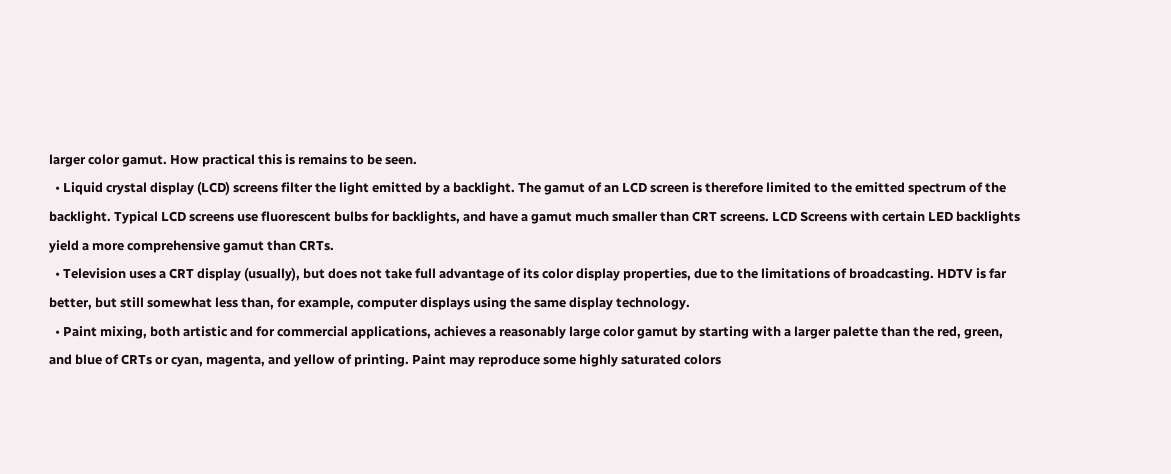larger color gamut. How practical this is remains to be seen.
  • Liquid crystal display (LCD) screens filter the light emitted by a backlight. The gamut of an LCD screen is therefore limited to the emitted spectrum of the backlight. Typical LCD screens use fluorescent bulbs for backlights, and have a gamut much smaller than CRT screens. LCD Screens with certain LED backlights yield a more comprehensive gamut than CRTs.
  • Television uses a CRT display (usually), but does not take full advantage of its color display properties, due to the limitations of broadcasting. HDTV is far better, but still somewhat less than, for example, computer displays using the same display technology.
  • Paint mixing, both artistic and for commercial applications, achieves a reasonably large color gamut by starting with a larger palette than the red, green, and blue of CRTs or cyan, magenta, and yellow of printing. Paint may reproduce some highly saturated colors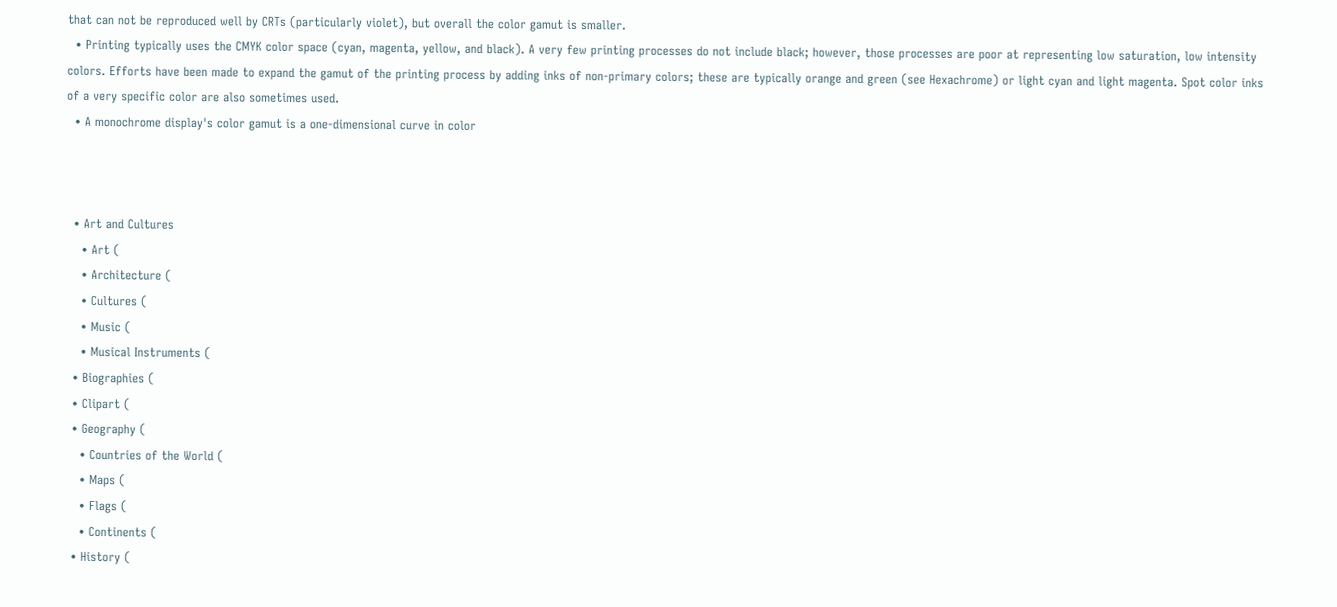that can not be reproduced well by CRTs (particularly violet), but overall the color gamut is smaller.
  • Printing typically uses the CMYK color space (cyan, magenta, yellow, and black). A very few printing processes do not include black; however, those processes are poor at representing low saturation, low intensity colors. Efforts have been made to expand the gamut of the printing process by adding inks of non-primary colors; these are typically orange and green (see Hexachrome) or light cyan and light magenta. Spot color inks of a very specific color are also sometimes used.
  • A monochrome display's color gamut is a one-dimensional curve in color



  • Art and Cultures
    • Art (
    • Architecture (
    • Cultures (
    • Music (
    • Musical Instruments (
  • Biographies (
  • Clipart (
  • Geography (
    • Countries of the World (
    • Maps (
    • Flags (
    • Continents (
  • History (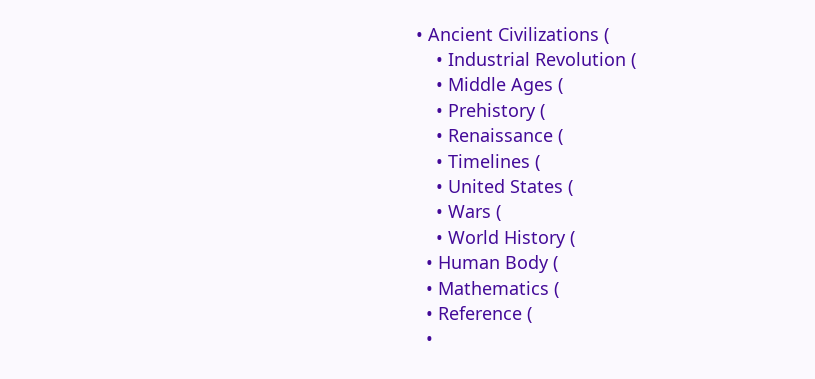• Ancient Civilizations (
    • Industrial Revolution (
    • Middle Ages (
    • Prehistory (
    • Renaissance (
    • Timelines (
    • United States (
    • Wars (
    • World History (
  • Human Body (
  • Mathematics (
  • Reference (
  •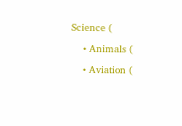Science (
    • Animals (
    • Aviation (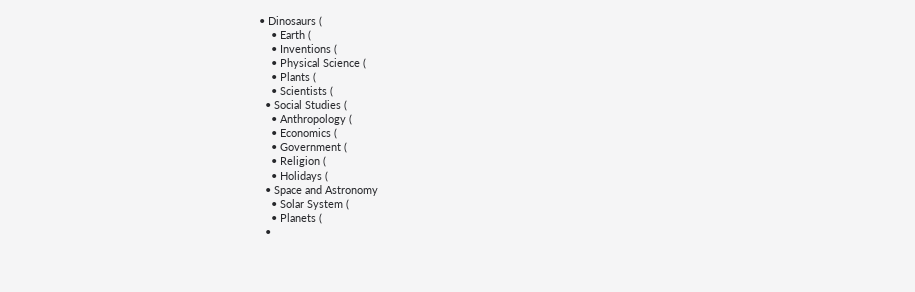• Dinosaurs (
    • Earth (
    • Inventions (
    • Physical Science (
    • Plants (
    • Scientists (
  • Social Studies (
    • Anthropology (
    • Economics (
    • Government (
    • Religion (
    • Holidays (
  • Space and Astronomy
    • Solar System (
    • Planets (
  •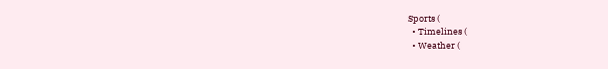Sports (
  • Timelines (
  • Weather (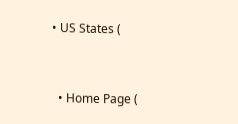• US States (


  • Home Page (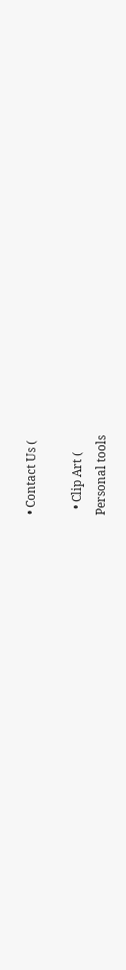• Contact Us (

  • Clip Art (
Personal tools